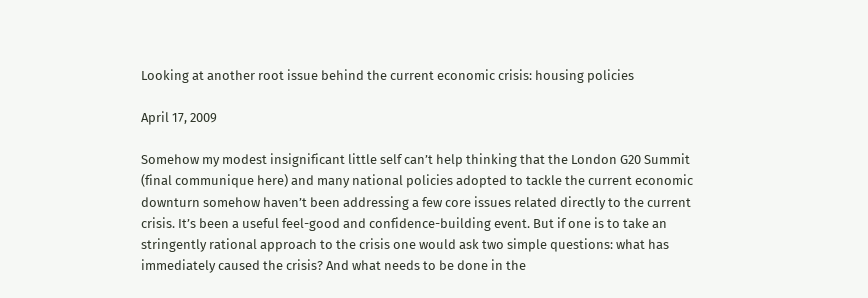Looking at another root issue behind the current economic crisis: housing policies

April 17, 2009

Somehow my modest insignificant little self can’t help thinking that the London G20 Summit (final communique here) and many national policies adopted to tackle the current economic downturn somehow haven’t been addressing a few core issues related directly to the current crisis. It’s been a useful feel-good and confidence-building event. But if one is to take an stringently rational approach to the crisis one would ask two simple questions: what has immediately caused the crisis? And what needs to be done in the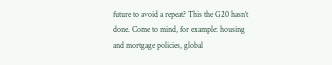future to avoid a repeat? This the G20 hasn’t done. Come to mind, for example: housing and mortgage policies, global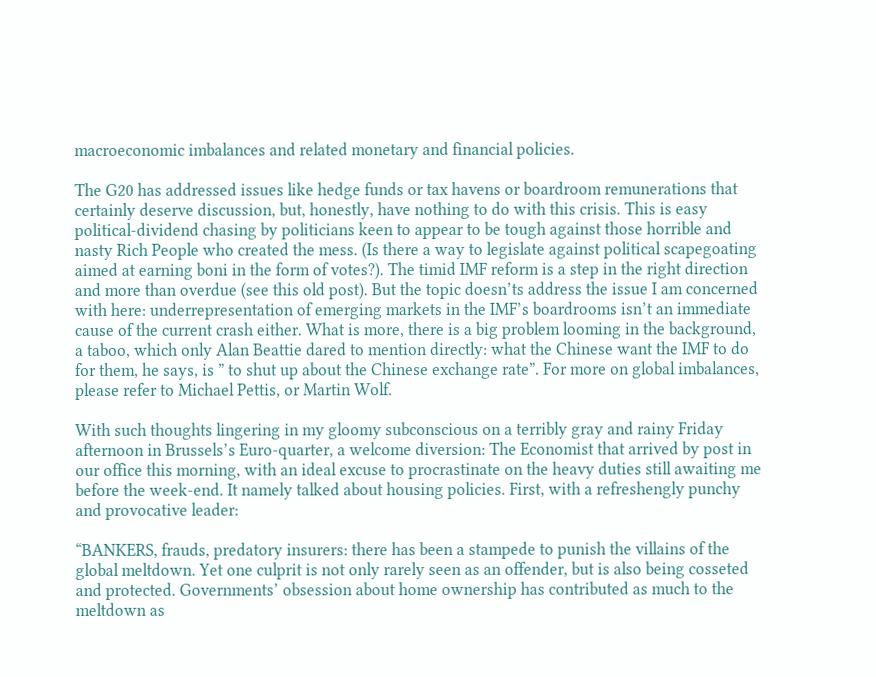macroeconomic imbalances and related monetary and financial policies.

The G20 has addressed issues like hedge funds or tax havens or boardroom remunerations that certainly deserve discussion, but, honestly, have nothing to do with this crisis. This is easy political-dividend chasing by politicians keen to appear to be tough against those horrible and nasty Rich People who created the mess. (Is there a way to legislate against political scapegoating aimed at earning boni in the form of votes?). The timid IMF reform is a step in the right direction and more than overdue (see this old post). But the topic doesn’ts address the issue I am concerned with here: underrepresentation of emerging markets in the IMF’s boardrooms isn’t an immediate cause of the current crash either. What is more, there is a big problem looming in the background, a taboo, which only Alan Beattie dared to mention directly: what the Chinese want the IMF to do for them, he says, is ” to shut up about the Chinese exchange rate”. For more on global imbalances, please refer to Michael Pettis, or Martin Wolf.

With such thoughts lingering in my gloomy subconscious on a terribly gray and rainy Friday afternoon in Brussels’s Euro-quarter, a welcome diversion: The Economist that arrived by post in our office this morning, with an ideal excuse to procrastinate on the heavy duties still awaiting me before the week-end. It namely talked about housing policies. First, with a refreshengly punchy and provocative leader:

“BANKERS, frauds, predatory insurers: there has been a stampede to punish the villains of the global meltdown. Yet one culprit is not only rarely seen as an offender, but is also being cosseted and protected. Governments’ obsession about home ownership has contributed as much to the meltdown as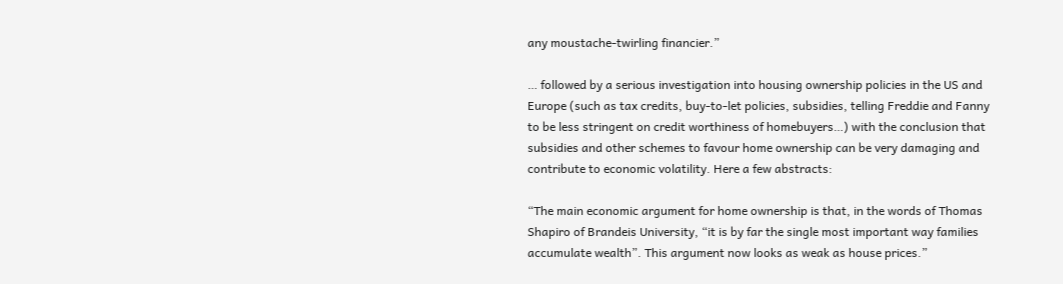any moustache-twirling financier.”

… followed by a serious investigation into housing ownership policies in the US and Europe (such as tax credits, buy-to-let policies, subsidies, telling Freddie and Fanny to be less stringent on credit worthiness of homebuyers…) with the conclusion that subsidies and other schemes to favour home ownership can be very damaging and contribute to economic volatility. Here a few abstracts:

“The main economic argument for home ownership is that, in the words of Thomas Shapiro of Brandeis University, “it is by far the single most important way families accumulate wealth”. This argument now looks as weak as house prices.”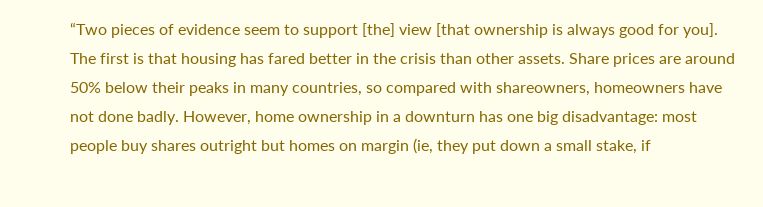“Two pieces of evidence seem to support [the] view [that ownership is always good for you]. The first is that housing has fared better in the crisis than other assets. Share prices are around 50% below their peaks in many countries, so compared with shareowners, homeowners have not done badly. However, home ownership in a downturn has one big disadvantage: most people buy shares outright but homes on margin (ie, they put down a small stake, if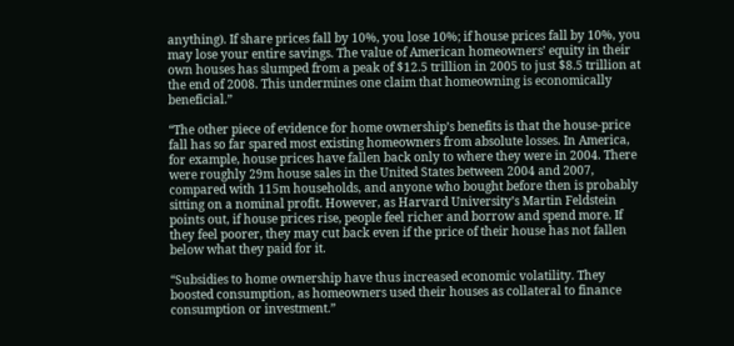anything). If share prices fall by 10%, you lose 10%; if house prices fall by 10%, you may lose your entire savings. The value of American homeowners’ equity in their own houses has slumped from a peak of $12.5 trillion in 2005 to just $8.5 trillion at the end of 2008. This undermines one claim that homeowning is economically beneficial.”

“The other piece of evidence for home ownership’s benefits is that the house-price fall has so far spared most existing homeowners from absolute losses. In America, for example, house prices have fallen back only to where they were in 2004. There were roughly 29m house sales in the United States between 2004 and 2007, compared with 115m households, and anyone who bought before then is probably sitting on a nominal profit. However, as Harvard University’s Martin Feldstein points out, if house prices rise, people feel richer and borrow and spend more. If they feel poorer, they may cut back even if the price of their house has not fallen below what they paid for it.

“Subsidies to home ownership have thus increased economic volatility. They boosted consumption, as homeowners used their houses as collateral to finance consumption or investment.”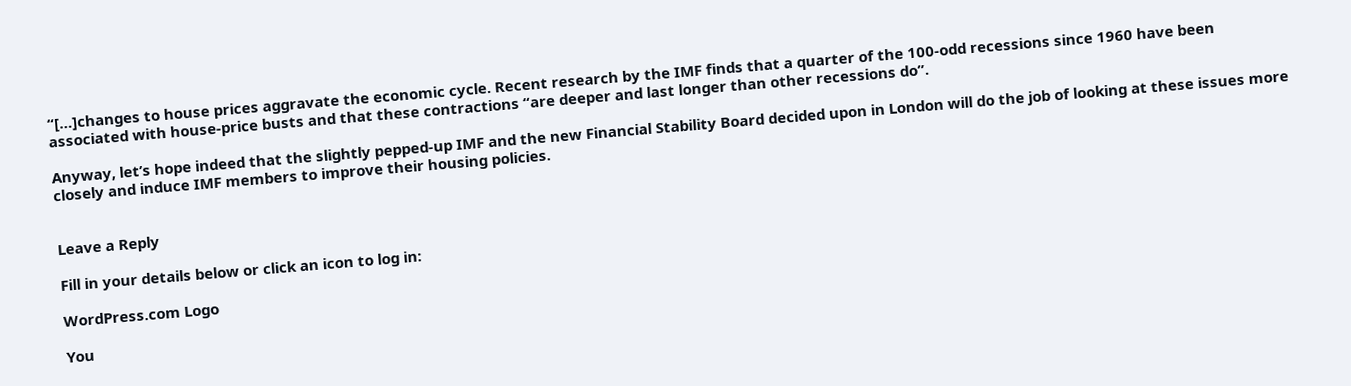“[…]changes to house prices aggravate the economic cycle. Recent research by the IMF finds that a quarter of the 100-odd recessions since 1960 have been associated with house-price busts and that these contractions “are deeper and last longer than other recessions do”.

Anyway, let’s hope indeed that the slightly pepped-up IMF and the new Financial Stability Board decided upon in London will do the job of looking at these issues more closely and induce IMF members to improve their housing policies.


Leave a Reply

Fill in your details below or click an icon to log in:

WordPress.com Logo

You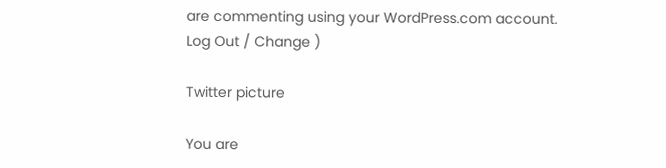are commenting using your WordPress.com account. Log Out / Change )

Twitter picture

You are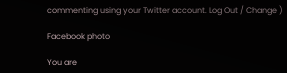commenting using your Twitter account. Log Out / Change )

Facebook photo

You are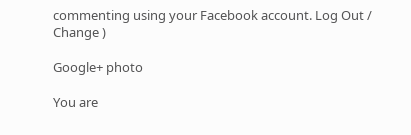commenting using your Facebook account. Log Out / Change )

Google+ photo

You are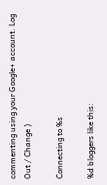commenting using your Google+ account. Log Out / Change )

Connecting to %s

%d bloggers like this: